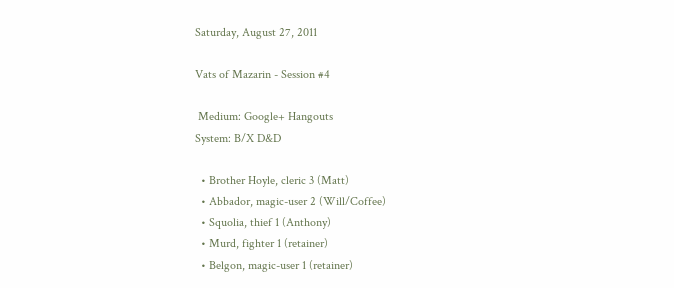Saturday, August 27, 2011

Vats of Mazarin - Session #4

 Medium: Google+ Hangouts
System: B/X D&D

  • Brother Hoyle, cleric 3 (Matt)
  • Abbador, magic-user 2 (Will/Coffee)
  • Squolia, thief 1 (Anthony)
  • Murd, fighter 1 (retainer)
  • Belgon, magic-user 1 (retainer)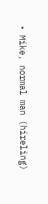• Mike, normal man (hireling)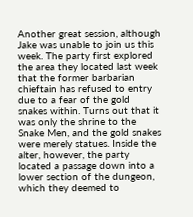Another great session, although Jake was unable to join us this week. The party first explored the area they located last week that the former barbarian chieftain has refused to entry due to a fear of the gold snakes within. Turns out that it was only the shrine to the Snake Men, and the gold snakes were merely statues. Inside the alter, however, the party located a passage down into a lower section of the dungeon, which they deemed to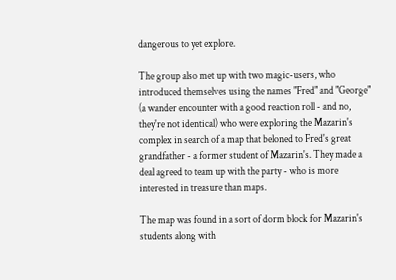dangerous to yet explore.

The group also met up with two magic-users, who introduced themselves using the names "Fred" and "George" (a wander encounter with a good reaction roll - and no, they're not identical) who were exploring the Mazarin's complex in search of a map that beloned to Fred's great grandfather - a former student of Mazarin's. They made a deal agreed to team up with the party - who is more interested in treasure than maps.

The map was found in a sort of dorm block for Mazarin's students along with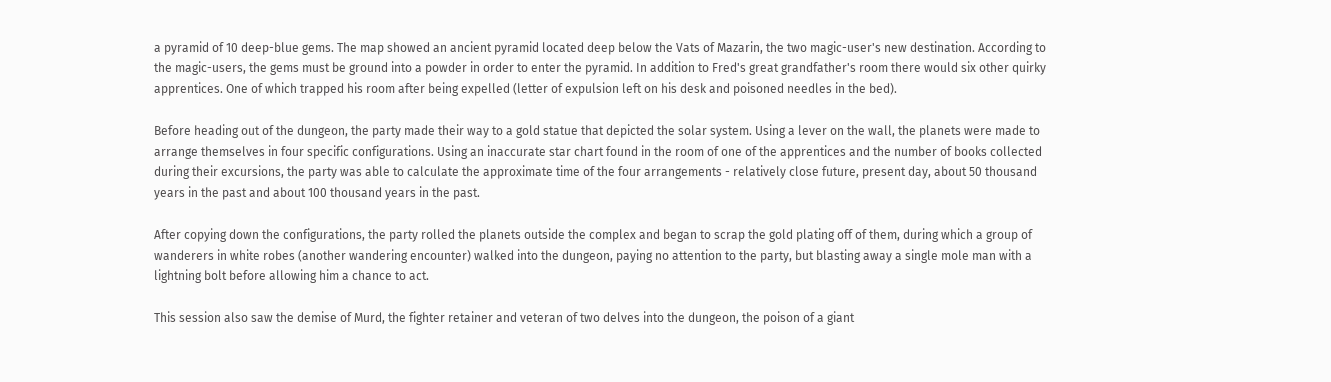a pyramid of 10 deep-blue gems. The map showed an ancient pyramid located deep below the Vats of Mazarin, the two magic-user's new destination. According to the magic-users, the gems must be ground into a powder in order to enter the pyramid. In addition to Fred's great grandfather's room there would six other quirky apprentices. One of which trapped his room after being expelled (letter of expulsion left on his desk and poisoned needles in the bed).

Before heading out of the dungeon, the party made their way to a gold statue that depicted the solar system. Using a lever on the wall, the planets were made to arrange themselves in four specific configurations. Using an inaccurate star chart found in the room of one of the apprentices and the number of books collected during their excursions, the party was able to calculate the approximate time of the four arrangements - relatively close future, present day, about 50 thousand years in the past and about 100 thousand years in the past.

After copying down the configurations, the party rolled the planets outside the complex and began to scrap the gold plating off of them, during which a group of wanderers in white robes (another wandering encounter) walked into the dungeon, paying no attention to the party, but blasting away a single mole man with a lightning bolt before allowing him a chance to act.

This session also saw the demise of Murd, the fighter retainer and veteran of two delves into the dungeon, the poison of a giant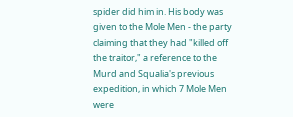spider did him in. His body was given to the Mole Men - the party claiming that they had "killed off the traitor," a reference to the Murd and Squalia's previous expedition, in which 7 Mole Men were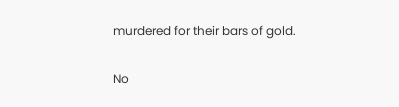murdered for their bars of gold.

No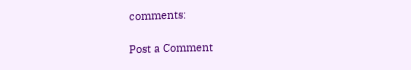comments:

Post a Comment